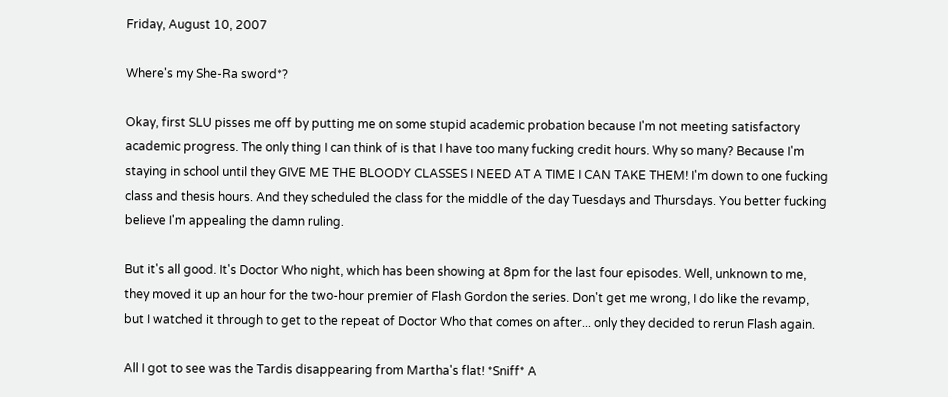Friday, August 10, 2007

Where's my She-Ra sword*?

Okay, first SLU pisses me off by putting me on some stupid academic probation because I'm not meeting satisfactory academic progress. The only thing I can think of is that I have too many fucking credit hours. Why so many? Because I'm staying in school until they GIVE ME THE BLOODY CLASSES I NEED AT A TIME I CAN TAKE THEM! I'm down to one fucking class and thesis hours. And they scheduled the class for the middle of the day Tuesdays and Thursdays. You better fucking believe I'm appealing the damn ruling.

But it's all good. It's Doctor Who night, which has been showing at 8pm for the last four episodes. Well, unknown to me, they moved it up an hour for the two-hour premier of Flash Gordon the series. Don't get me wrong, I do like the revamp, but I watched it through to get to the repeat of Doctor Who that comes on after... only they decided to rerun Flash again.

All I got to see was the Tardis disappearing from Martha's flat! *Sniff* A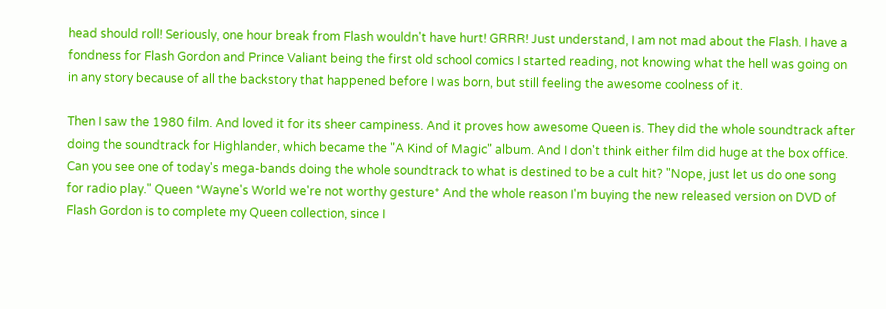head should roll! Seriously, one hour break from Flash wouldn't have hurt! GRRR! Just understand, I am not mad about the Flash. I have a fondness for Flash Gordon and Prince Valiant being the first old school comics I started reading, not knowing what the hell was going on in any story because of all the backstory that happened before I was born, but still feeling the awesome coolness of it.

Then I saw the 1980 film. And loved it for its sheer campiness. And it proves how awesome Queen is. They did the whole soundtrack after doing the soundtrack for Highlander, which became the "A Kind of Magic" album. And I don't think either film did huge at the box office. Can you see one of today's mega-bands doing the whole soundtrack to what is destined to be a cult hit? "Nope, just let us do one song for radio play." Queen *Wayne's World we're not worthy gesture* And the whole reason I'm buying the new released version on DVD of Flash Gordon is to complete my Queen collection, since I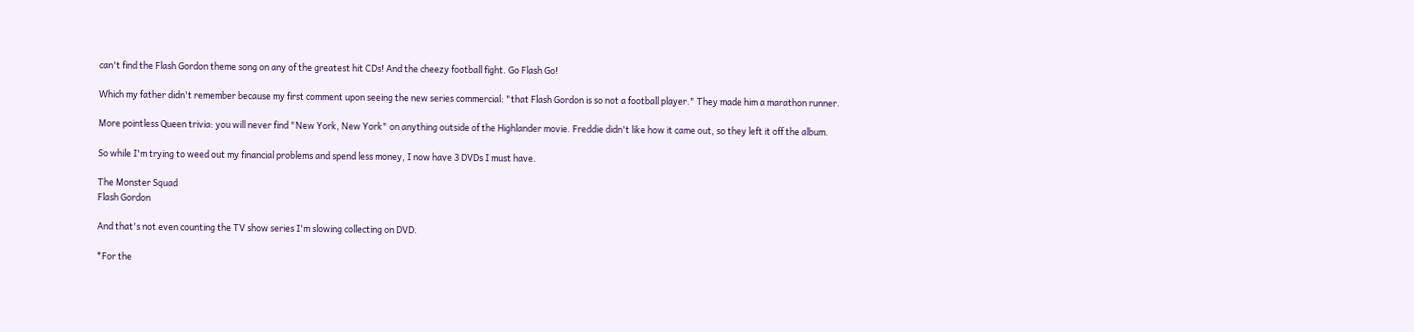can't find the Flash Gordon theme song on any of the greatest hit CDs! And the cheezy football fight. Go Flash Go!

Which my father didn't remember because my first comment upon seeing the new series commercial: "that Flash Gordon is so not a football player." They made him a marathon runner.

More pointless Queen trivia: you will never find "New York, New York" on anything outside of the Highlander movie. Freddie didn't like how it came out, so they left it off the album.

So while I'm trying to weed out my financial problems and spend less money, I now have 3 DVDs I must have.

The Monster Squad
Flash Gordon

And that's not even counting the TV show series I'm slowing collecting on DVD.

*For the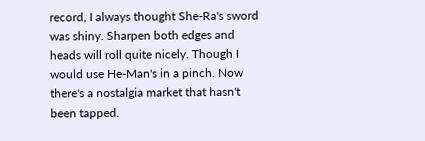record, I always thought She-Ra's sword was shiny. Sharpen both edges and heads will roll quite nicely. Though I would use He-Man's in a pinch. Now there's a nostalgia market that hasn't been tapped.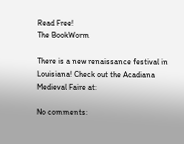Read Free!
The BookWorm

There is a new renaissance festival in Louisiana! Check out the Acadiana Medieval Faire at:

No comments: